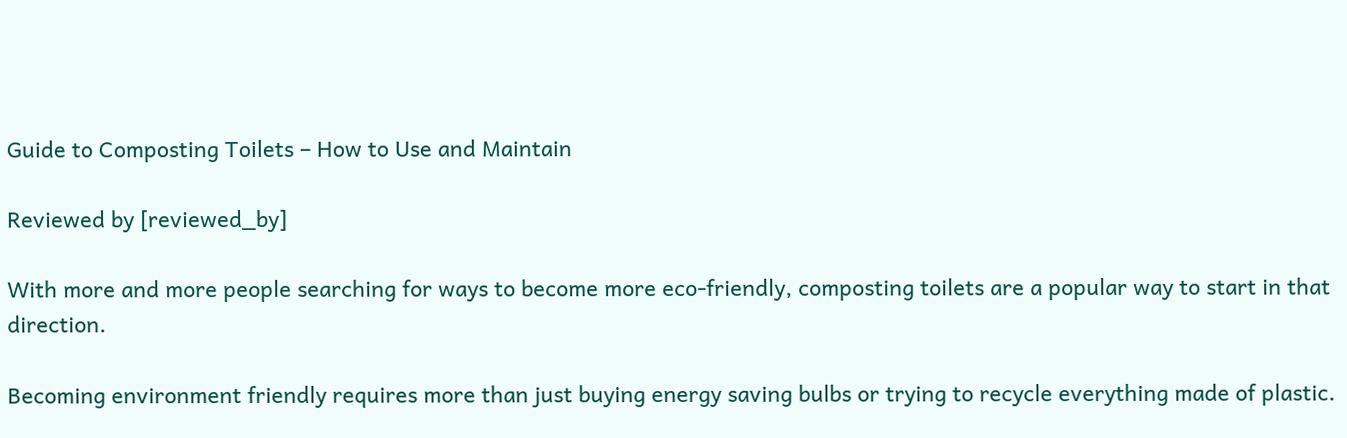Guide to Composting Toilets – How to Use and Maintain

Reviewed by [reviewed_by]

With more and more people searching for ways to become more eco-friendly, composting toilets are a popular way to start in that direction.

Becoming environment friendly requires more than just buying energy saving bulbs or trying to recycle everything made of plastic.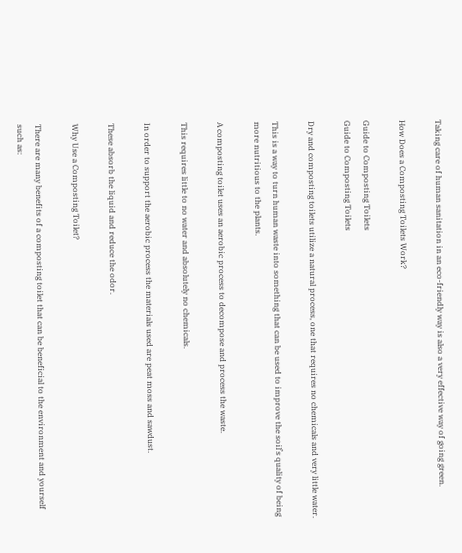Taking care of human sanitation in an eco-friendly way is also a very effective way of going green.

How Does a Composting Toilets Work?

Guide to Composting Toilets
Guide to Composting Toilets

Dry and composting toilets utilize a natural process, one that requires no chemicals and very little water.

This is a way to turn human waste into something that can be used to improve the soil’s quality of being more nutritious to the plants.

A composting toilet uses an aerobic process to decompose and process the waste.

This requires little to no water and absolutely no chemicals.

In order to support the aerobic process the materials used are peat moss and sawdust.

These absorb the liquid and reduce the odor.

Why Use a Composting Toilet?

There are many benefits of a composting toilet that can be beneficial to the environment and yourself such as: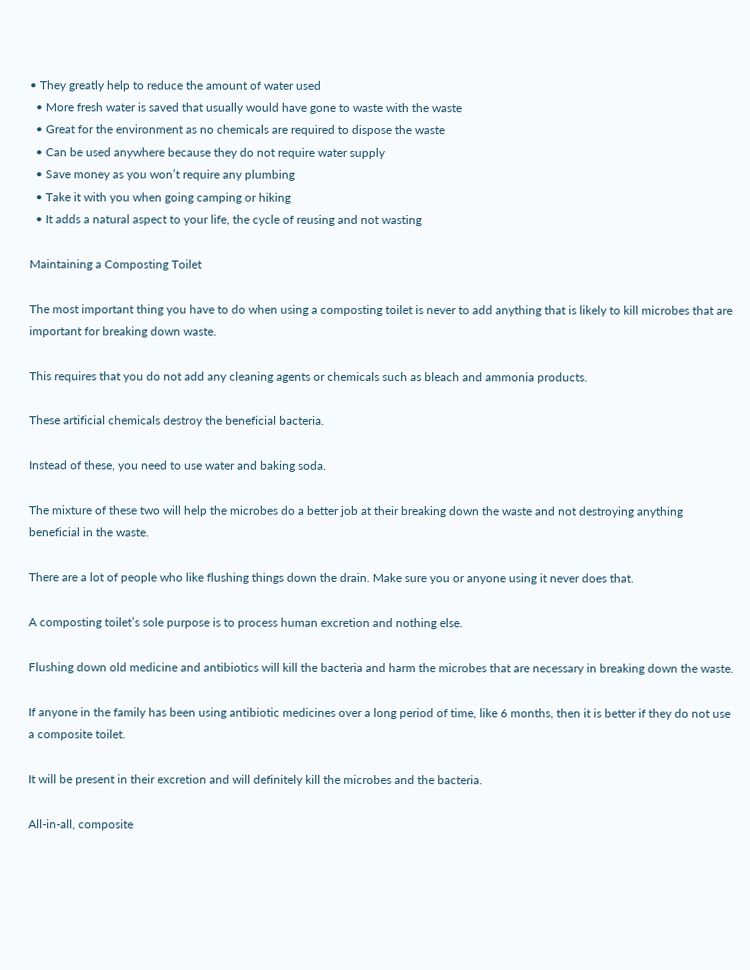• They greatly help to reduce the amount of water used
  • More fresh water is saved that usually would have gone to waste with the waste
  • Great for the environment as no chemicals are required to dispose the waste
  • Can be used anywhere because they do not require water supply
  • Save money as you won’t require any plumbing
  • Take it with you when going camping or hiking
  • It adds a natural aspect to your life, the cycle of reusing and not wasting

Maintaining a Composting Toilet

The most important thing you have to do when using a composting toilet is never to add anything that is likely to kill microbes that are important for breaking down waste.

This requires that you do not add any cleaning agents or chemicals such as bleach and ammonia products.

These artificial chemicals destroy the beneficial bacteria.

Instead of these, you need to use water and baking soda.

The mixture of these two will help the microbes do a better job at their breaking down the waste and not destroying anything beneficial in the waste.

There are a lot of people who like flushing things down the drain. Make sure you or anyone using it never does that.

A composting toilet’s sole purpose is to process human excretion and nothing else.

Flushing down old medicine and antibiotics will kill the bacteria and harm the microbes that are necessary in breaking down the waste.

If anyone in the family has been using antibiotic medicines over a long period of time, like 6 months, then it is better if they do not use a composite toilet.

It will be present in their excretion and will definitely kill the microbes and the bacteria.

All-in-all, composite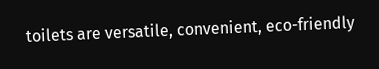toilets are versatile, convenient, eco-friendly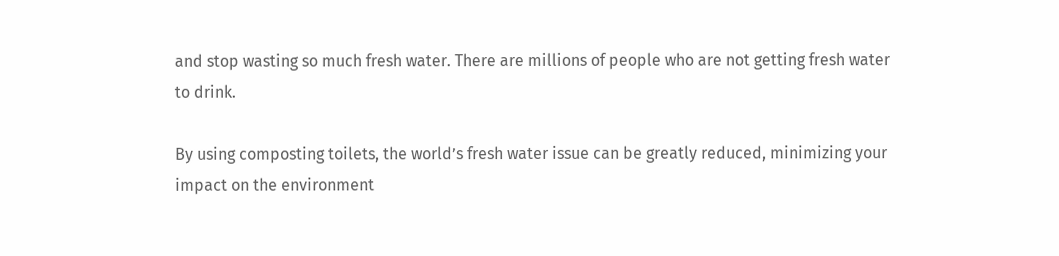and stop wasting so much fresh water. There are millions of people who are not getting fresh water to drink.

By using composting toilets, the world’s fresh water issue can be greatly reduced, minimizing your impact on the environment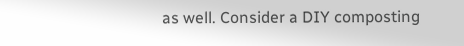as well. Consider a DIY composting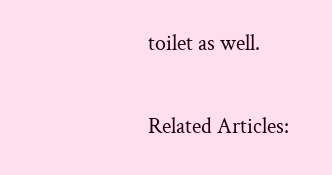toilet as well.

Related Articles: